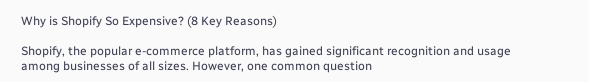Why is Shopify So Expensive? (8 Key Reasons)

Shopify, the popular e-commerce platform, has gained significant recognition and usage among businesses of all sizes. However, one common question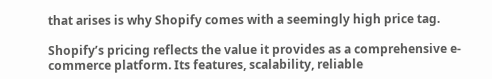that arises is why Shopify comes with a seemingly high price tag.

Shopify’s pricing reflects the value it provides as a comprehensive e-commerce platform. Its features, scalability, reliable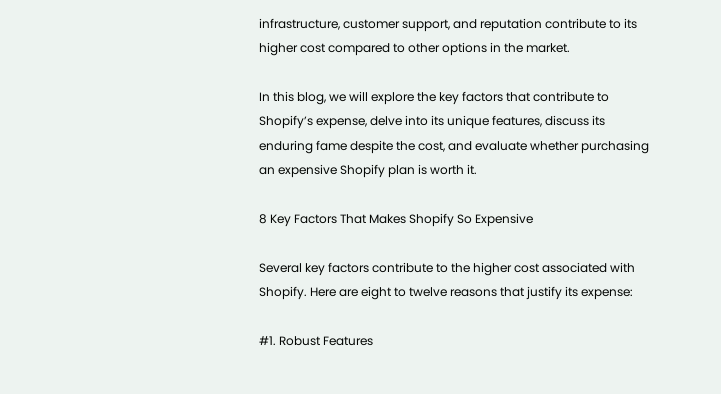infrastructure, customer support, and reputation contribute to its higher cost compared to other options in the market.

In this blog, we will explore the key factors that contribute to Shopify’s expense, delve into its unique features, discuss its enduring fame despite the cost, and evaluate whether purchasing an expensive Shopify plan is worth it.

8 Key Factors That Makes Shopify So Expensive

Several key factors contribute to the higher cost associated with Shopify. Here are eight to twelve reasons that justify its expense:

#1. Robust Features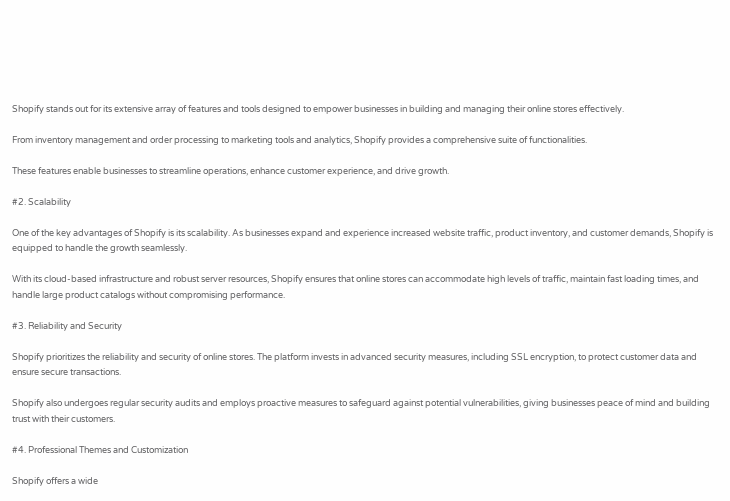Shopify stands out for its extensive array of features and tools designed to empower businesses in building and managing their online stores effectively.

From inventory management and order processing to marketing tools and analytics, Shopify provides a comprehensive suite of functionalities.

These features enable businesses to streamline operations, enhance customer experience, and drive growth.

#2. Scalability

One of the key advantages of Shopify is its scalability. As businesses expand and experience increased website traffic, product inventory, and customer demands, Shopify is equipped to handle the growth seamlessly.

With its cloud-based infrastructure and robust server resources, Shopify ensures that online stores can accommodate high levels of traffic, maintain fast loading times, and handle large product catalogs without compromising performance.

#3. Reliability and Security

Shopify prioritizes the reliability and security of online stores. The platform invests in advanced security measures, including SSL encryption, to protect customer data and ensure secure transactions.

Shopify also undergoes regular security audits and employs proactive measures to safeguard against potential vulnerabilities, giving businesses peace of mind and building trust with their customers.

#4. Professional Themes and Customization

Shopify offers a wide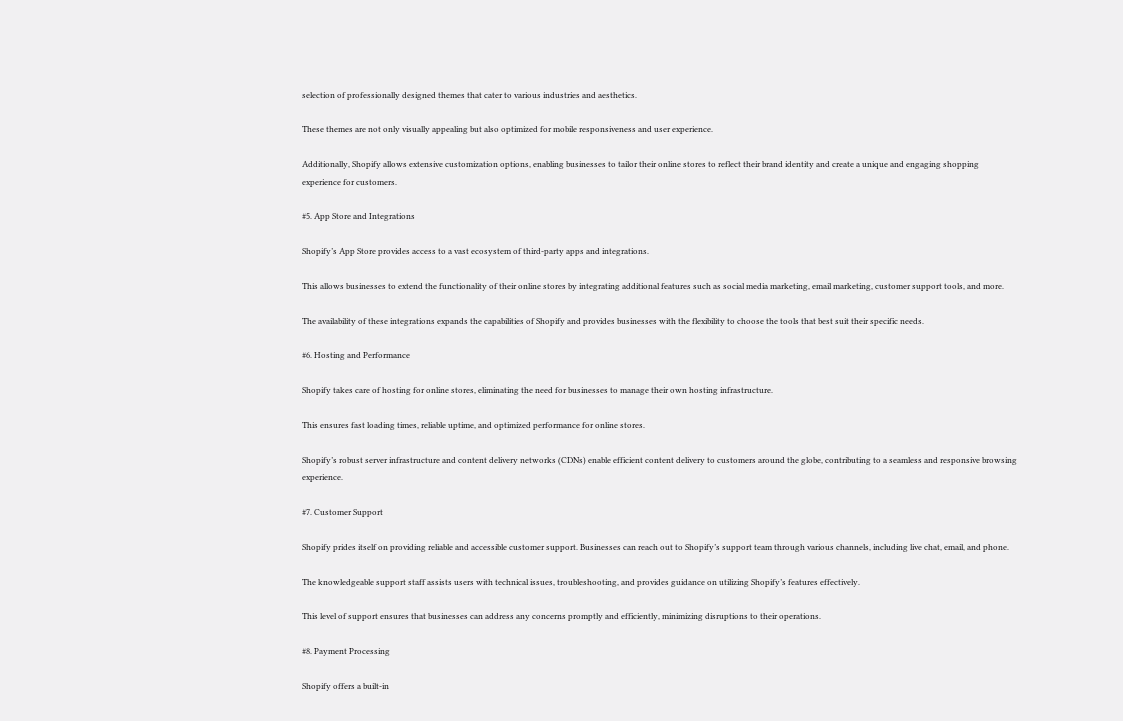selection of professionally designed themes that cater to various industries and aesthetics.

These themes are not only visually appealing but also optimized for mobile responsiveness and user experience.

Additionally, Shopify allows extensive customization options, enabling businesses to tailor their online stores to reflect their brand identity and create a unique and engaging shopping experience for customers.

#5. App Store and Integrations

Shopify’s App Store provides access to a vast ecosystem of third-party apps and integrations.

This allows businesses to extend the functionality of their online stores by integrating additional features such as social media marketing, email marketing, customer support tools, and more.

The availability of these integrations expands the capabilities of Shopify and provides businesses with the flexibility to choose the tools that best suit their specific needs.

#6. Hosting and Performance

Shopify takes care of hosting for online stores, eliminating the need for businesses to manage their own hosting infrastructure.

This ensures fast loading times, reliable uptime, and optimized performance for online stores.

Shopify’s robust server infrastructure and content delivery networks (CDNs) enable efficient content delivery to customers around the globe, contributing to a seamless and responsive browsing experience.

#7. Customer Support

Shopify prides itself on providing reliable and accessible customer support. Businesses can reach out to Shopify’s support team through various channels, including live chat, email, and phone.

The knowledgeable support staff assists users with technical issues, troubleshooting, and provides guidance on utilizing Shopify’s features effectively.

This level of support ensures that businesses can address any concerns promptly and efficiently, minimizing disruptions to their operations.

#8. Payment Processing

Shopify offers a built-in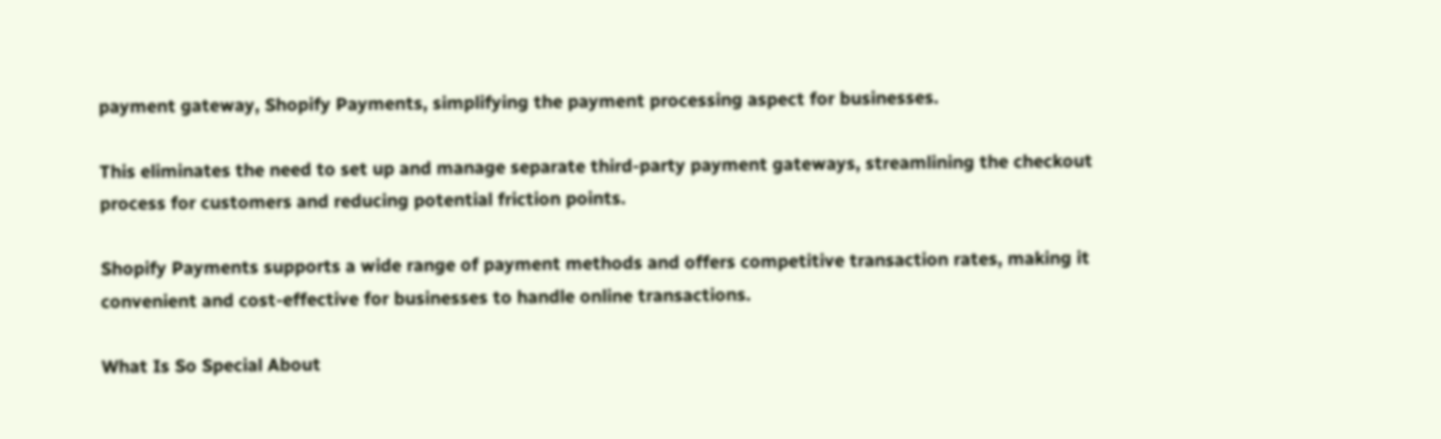payment gateway, Shopify Payments, simplifying the payment processing aspect for businesses.

This eliminates the need to set up and manage separate third-party payment gateways, streamlining the checkout process for customers and reducing potential friction points.

Shopify Payments supports a wide range of payment methods and offers competitive transaction rates, making it convenient and cost-effective for businesses to handle online transactions.

What Is So Special About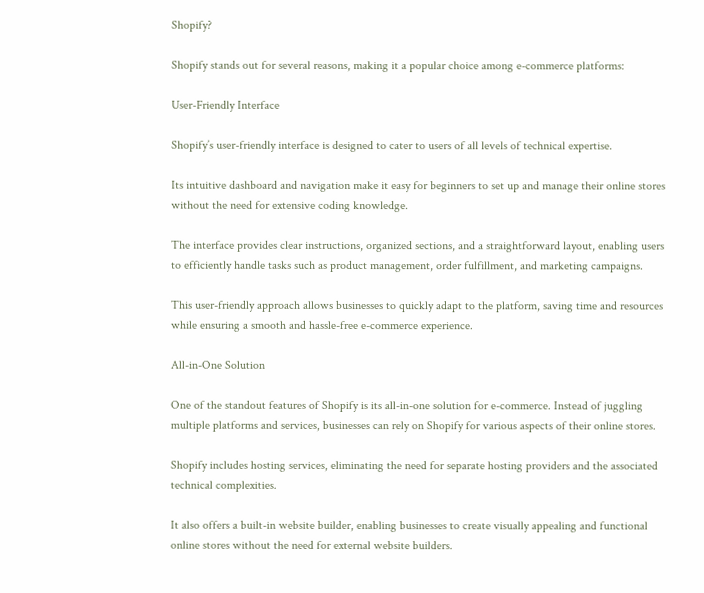Shopify?

Shopify stands out for several reasons, making it a popular choice among e-commerce platforms:

User-Friendly Interface

Shopify’s user-friendly interface is designed to cater to users of all levels of technical expertise.

Its intuitive dashboard and navigation make it easy for beginners to set up and manage their online stores without the need for extensive coding knowledge.

The interface provides clear instructions, organized sections, and a straightforward layout, enabling users to efficiently handle tasks such as product management, order fulfillment, and marketing campaigns.

This user-friendly approach allows businesses to quickly adapt to the platform, saving time and resources while ensuring a smooth and hassle-free e-commerce experience.

All-in-One Solution

One of the standout features of Shopify is its all-in-one solution for e-commerce. Instead of juggling multiple platforms and services, businesses can rely on Shopify for various aspects of their online stores.

Shopify includes hosting services, eliminating the need for separate hosting providers and the associated technical complexities.

It also offers a built-in website builder, enabling businesses to create visually appealing and functional online stores without the need for external website builders.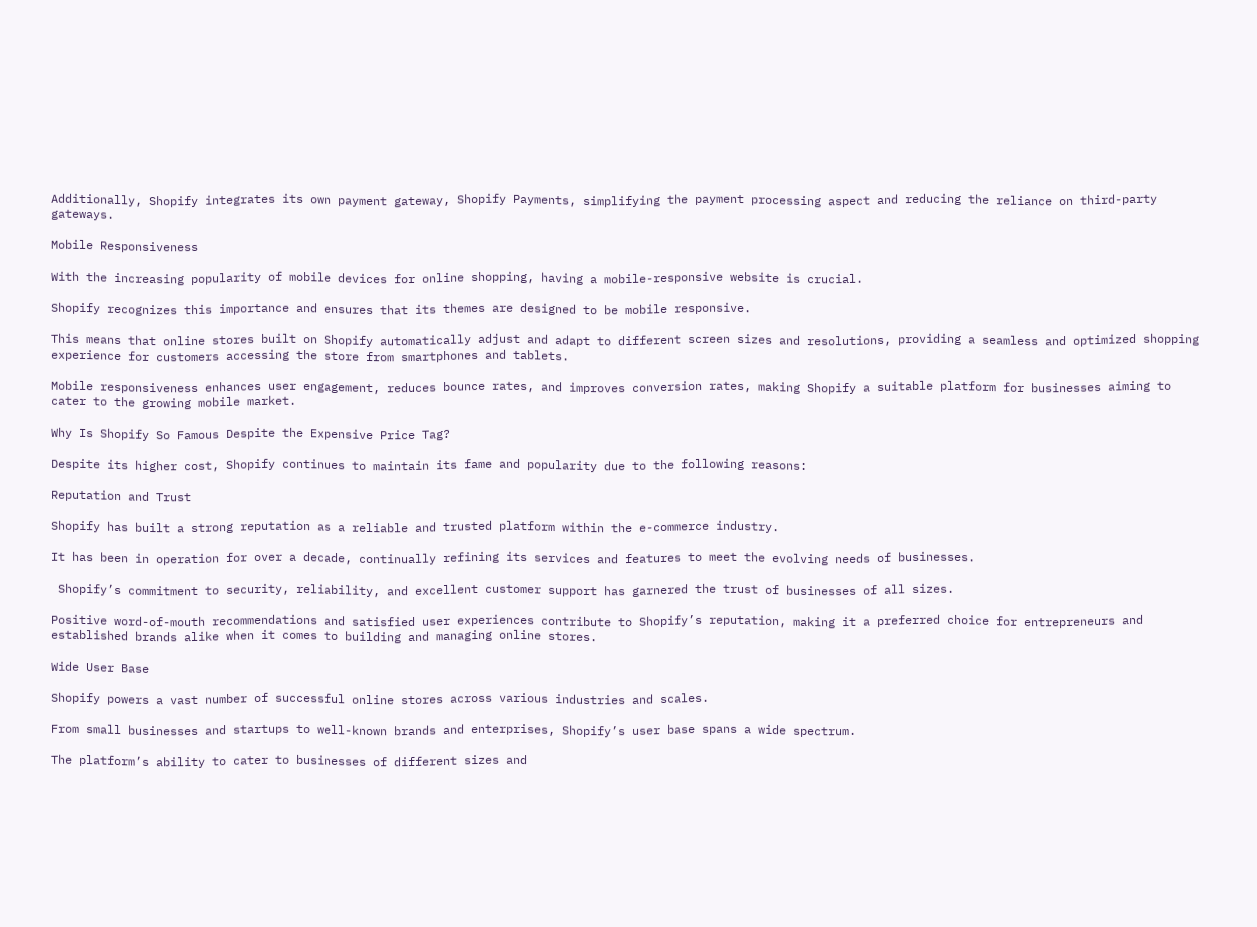Additionally, Shopify integrates its own payment gateway, Shopify Payments, simplifying the payment processing aspect and reducing the reliance on third-party gateways.

Mobile Responsiveness

With the increasing popularity of mobile devices for online shopping, having a mobile-responsive website is crucial.

Shopify recognizes this importance and ensures that its themes are designed to be mobile responsive.

This means that online stores built on Shopify automatically adjust and adapt to different screen sizes and resolutions, providing a seamless and optimized shopping experience for customers accessing the store from smartphones and tablets.

Mobile responsiveness enhances user engagement, reduces bounce rates, and improves conversion rates, making Shopify a suitable platform for businesses aiming to cater to the growing mobile market.

Why Is Shopify So Famous Despite the Expensive Price Tag?

Despite its higher cost, Shopify continues to maintain its fame and popularity due to the following reasons:

Reputation and Trust

Shopify has built a strong reputation as a reliable and trusted platform within the e-commerce industry.

It has been in operation for over a decade, continually refining its services and features to meet the evolving needs of businesses.

 Shopify’s commitment to security, reliability, and excellent customer support has garnered the trust of businesses of all sizes.

Positive word-of-mouth recommendations and satisfied user experiences contribute to Shopify’s reputation, making it a preferred choice for entrepreneurs and established brands alike when it comes to building and managing online stores.

Wide User Base

Shopify powers a vast number of successful online stores across various industries and scales.

From small businesses and startups to well-known brands and enterprises, Shopify’s user base spans a wide spectrum.

The platform’s ability to cater to businesses of different sizes and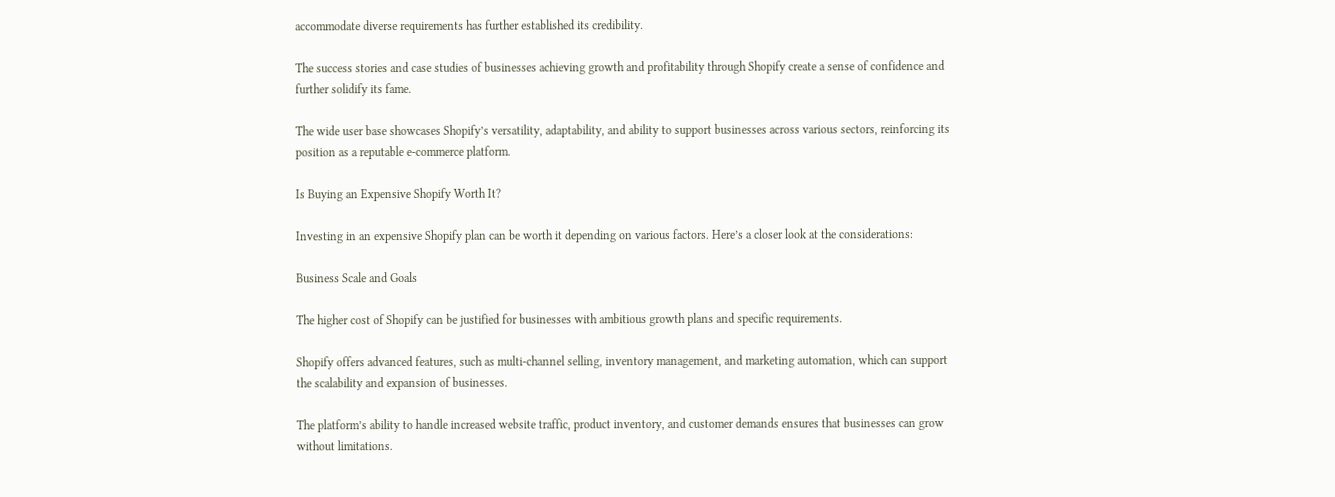accommodate diverse requirements has further established its credibility.

The success stories and case studies of businesses achieving growth and profitability through Shopify create a sense of confidence and further solidify its fame.

The wide user base showcases Shopify’s versatility, adaptability, and ability to support businesses across various sectors, reinforcing its position as a reputable e-commerce platform.

Is Buying an Expensive Shopify Worth It?

Investing in an expensive Shopify plan can be worth it depending on various factors. Here’s a closer look at the considerations:

Business Scale and Goals

The higher cost of Shopify can be justified for businesses with ambitious growth plans and specific requirements.

Shopify offers advanced features, such as multi-channel selling, inventory management, and marketing automation, which can support the scalability and expansion of businesses.

The platform’s ability to handle increased website traffic, product inventory, and customer demands ensures that businesses can grow without limitations.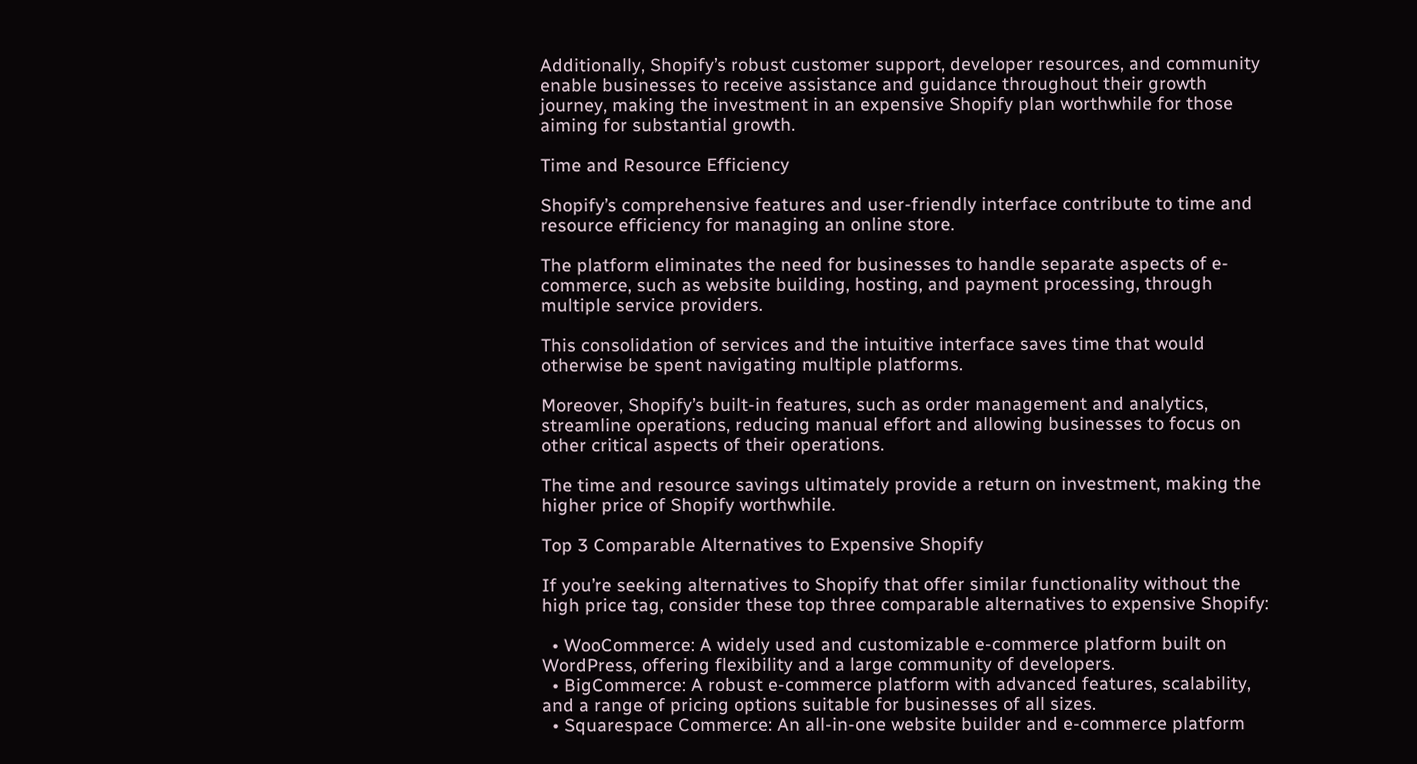Additionally, Shopify’s robust customer support, developer resources, and community enable businesses to receive assistance and guidance throughout their growth journey, making the investment in an expensive Shopify plan worthwhile for those aiming for substantial growth.

Time and Resource Efficiency

Shopify’s comprehensive features and user-friendly interface contribute to time and resource efficiency for managing an online store.

The platform eliminates the need for businesses to handle separate aspects of e-commerce, such as website building, hosting, and payment processing, through multiple service providers.

This consolidation of services and the intuitive interface saves time that would otherwise be spent navigating multiple platforms.

Moreover, Shopify’s built-in features, such as order management and analytics, streamline operations, reducing manual effort and allowing businesses to focus on other critical aspects of their operations.

The time and resource savings ultimately provide a return on investment, making the higher price of Shopify worthwhile.

Top 3 Comparable Alternatives to Expensive Shopify

If you’re seeking alternatives to Shopify that offer similar functionality without the high price tag, consider these top three comparable alternatives to expensive Shopify:

  • WooCommerce: A widely used and customizable e-commerce platform built on WordPress, offering flexibility and a large community of developers.
  • BigCommerce: A robust e-commerce platform with advanced features, scalability, and a range of pricing options suitable for businesses of all sizes.
  • Squarespace Commerce: An all-in-one website builder and e-commerce platform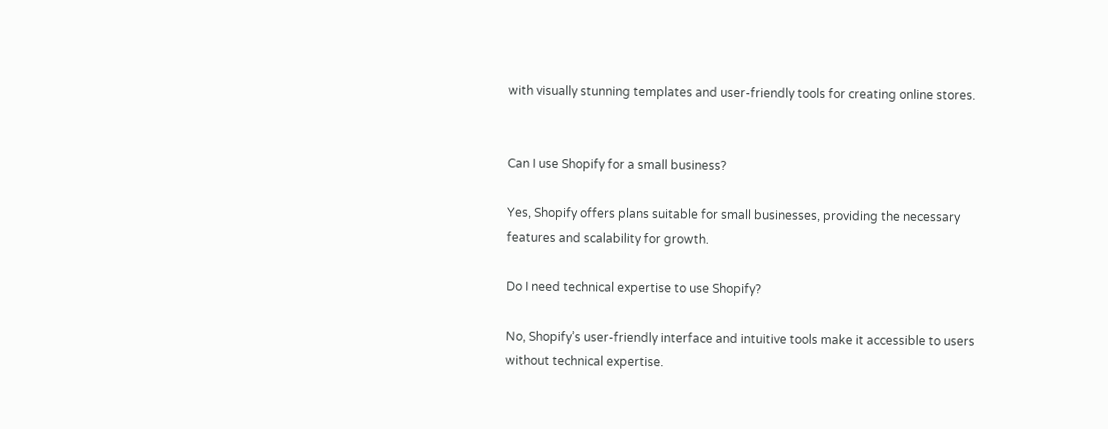with visually stunning templates and user-friendly tools for creating online stores.


Can I use Shopify for a small business?

Yes, Shopify offers plans suitable for small businesses, providing the necessary features and scalability for growth.

Do I need technical expertise to use Shopify?

No, Shopify’s user-friendly interface and intuitive tools make it accessible to users without technical expertise.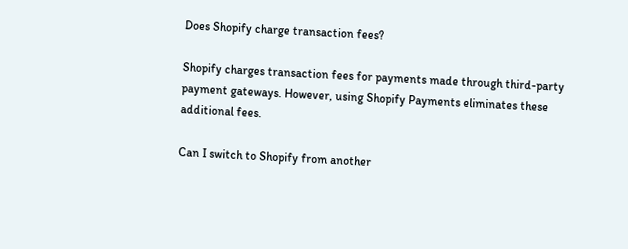Does Shopify charge transaction fees?

Shopify charges transaction fees for payments made through third-party payment gateways. However, using Shopify Payments eliminates these additional fees.

Can I switch to Shopify from another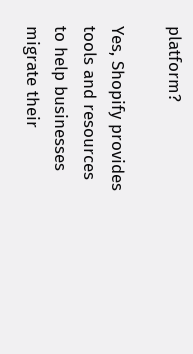platform?

Yes, Shopify provides tools and resources to help businesses migrate their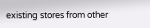existing stores from other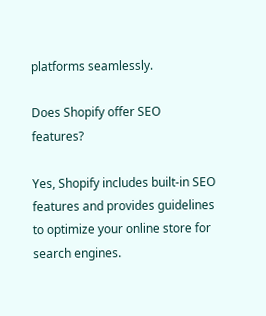platforms seamlessly.

Does Shopify offer SEO features?

Yes, Shopify includes built-in SEO features and provides guidelines to optimize your online store for search engines.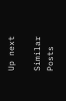Up next

Similar Posts